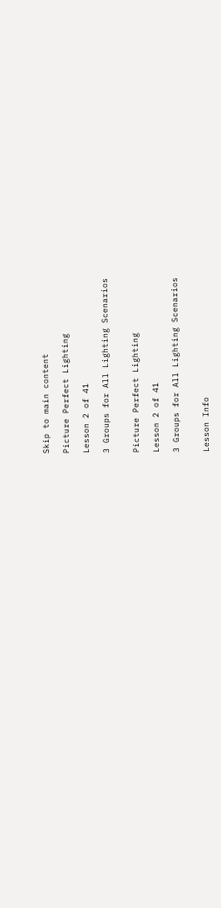Skip to main content

Picture Perfect Lighting

Lesson 2 of 41

3 Groups for All Lighting Scenarios


Picture Perfect Lighting

Lesson 2 of 41

3 Groups for All Lighting Scenarios


Lesson Info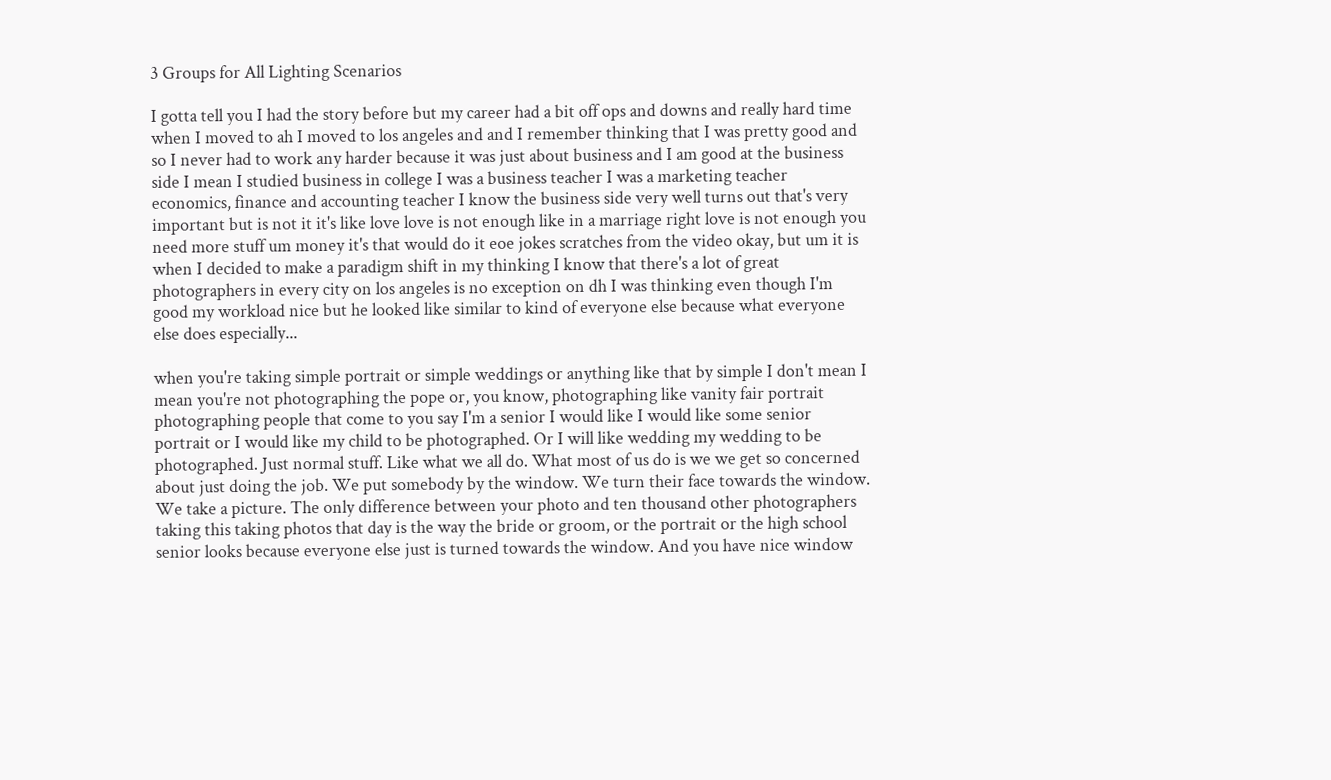3 Groups for All Lighting Scenarios

I gotta tell you I had the story before but my career had a bit off ops and downs and really hard time when I moved to ah I moved to los angeles and and I remember thinking that I was pretty good and so I never had to work any harder because it was just about business and I am good at the business side I mean I studied business in college I was a business teacher I was a marketing teacher economics, finance and accounting teacher I know the business side very well turns out that's very important but is not it it's like love love is not enough like in a marriage right love is not enough you need more stuff um money it's that would do it eoe jokes scratches from the video okay, but um it is when I decided to make a paradigm shift in my thinking I know that there's a lot of great photographers in every city on los angeles is no exception on dh I was thinking even though I'm good my workload nice but he looked like similar to kind of everyone else because what everyone else does especially...

when you're taking simple portrait or simple weddings or anything like that by simple I don't mean I mean you're not photographing the pope or, you know, photographing like vanity fair portrait photographing people that come to you say I'm a senior I would like I would like some senior portrait or I would like my child to be photographed. Or I will like wedding my wedding to be photographed. Just normal stuff. Like what we all do. What most of us do is we we get so concerned about just doing the job. We put somebody by the window. We turn their face towards the window. We take a picture. The only difference between your photo and ten thousand other photographers taking this taking photos that day is the way the bride or groom, or the portrait or the high school senior looks because everyone else just is turned towards the window. And you have nice window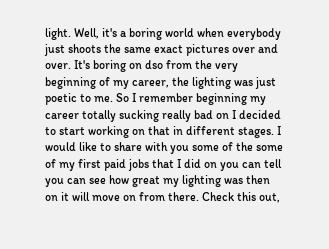light. Well, it's a boring world when everybody just shoots the same exact pictures over and over. It's boring on dso from the very beginning of my career, the lighting was just poetic to me. So I remember beginning my career totally sucking really bad on I decided to start working on that in different stages. I would like to share with you some of the some of my first paid jobs that I did on you can tell you can see how great my lighting was then on it will move on from there. Check this out,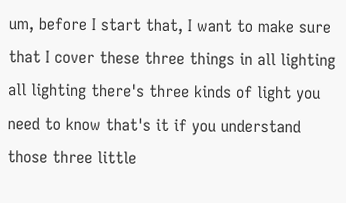um, before I start that, I want to make sure that I cover these three things in all lighting all lighting there's three kinds of light you need to know that's it if you understand those three little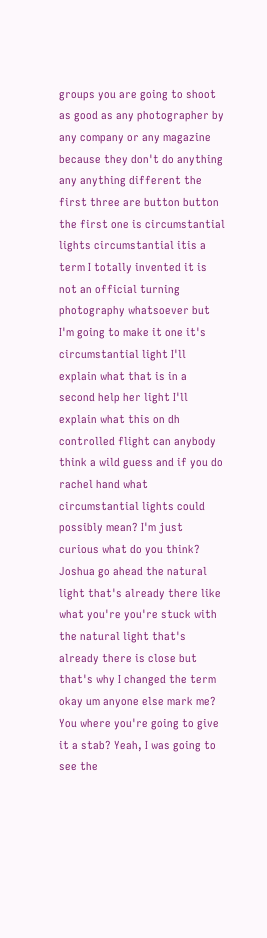groups you are going to shoot as good as any photographer by any company or any magazine because they don't do anything any anything different the first three are button button the first one is circumstantial lights circumstantial itis a term I totally invented it is not an official turning photography whatsoever but I'm going to make it one it's circumstantial light I'll explain what that is in a second help her light I'll explain what this on dh controlled flight can anybody think a wild guess and if you do rachel hand what circumstantial lights could possibly mean? I'm just curious what do you think? Joshua go ahead the natural light that's already there like what you're you're stuck with the natural light that's already there is close but that's why I changed the term okay um anyone else mark me? You where you're going to give it a stab? Yeah, I was going to see the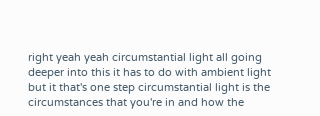right yeah yeah circumstantial light all going deeper into this it has to do with ambient light but it that's one step circumstantial light is the circumstances that you're in and how the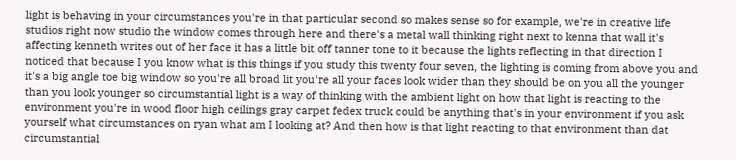light is behaving in your circumstances you're in that particular second so makes sense so for example, we're in creative life studios right now studio the window comes through here and there's a metal wall thinking right next to kenna that wall it's affecting kenneth writes out of her face it has a little bit off tanner tone to it because the lights reflecting in that direction I noticed that because I you know what is this things if you study this twenty four seven, the lighting is coming from above you and it's a big angle toe big window so you're all broad lit you're all your faces look wider than they should be on you all the younger than you look younger so circumstantial light is a way of thinking with the ambient light on how that light is reacting to the environment you're in wood floor high ceilings gray carpet fedex truck could be anything that's in your environment if you ask yourself what circumstances on ryan what am I looking at? And then how is that light reacting to that environment than dat circumstantial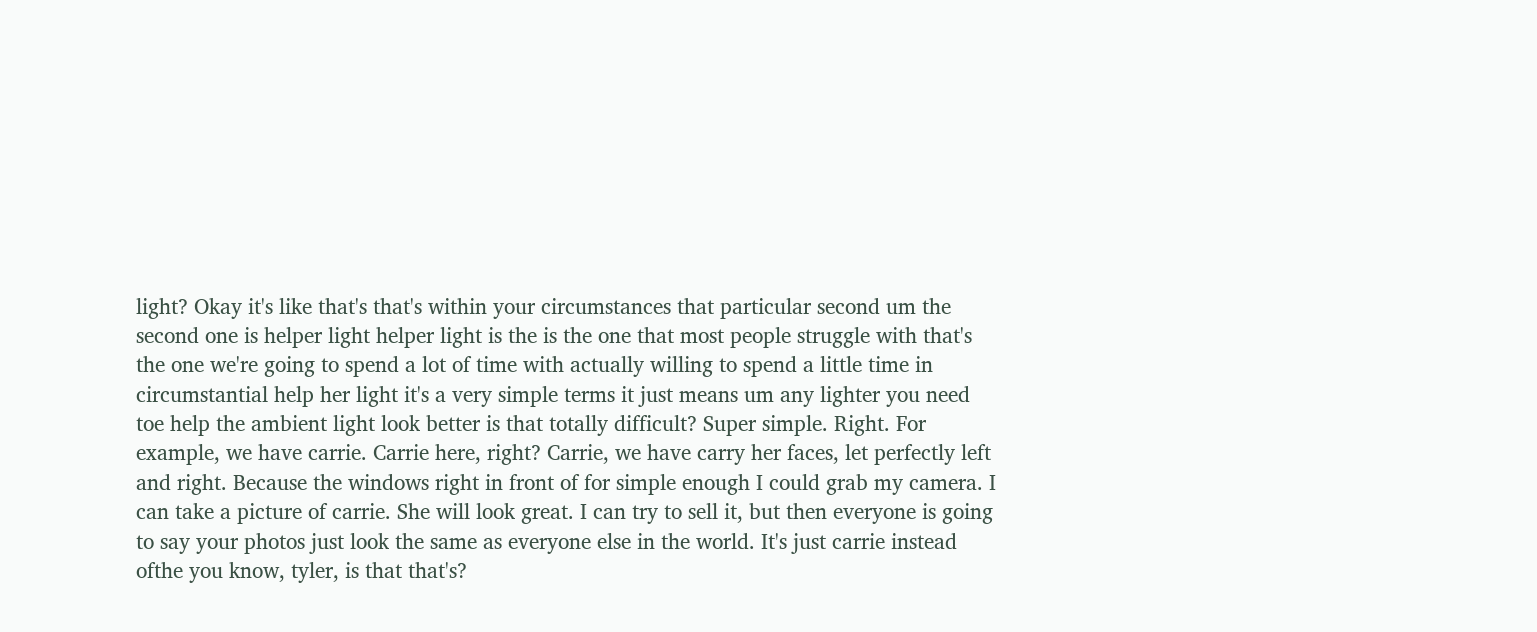light? Okay it's like that's that's within your circumstances that particular second um the second one is helper light helper light is the is the one that most people struggle with that's the one we're going to spend a lot of time with actually willing to spend a little time in circumstantial help her light it's a very simple terms it just means um any lighter you need toe help the ambient light look better is that totally difficult? Super simple. Right. For example, we have carrie. Carrie here, right? Carrie, we have carry her faces, let perfectly left and right. Because the windows right in front of for simple enough I could grab my camera. I can take a picture of carrie. She will look great. I can try to sell it, but then everyone is going to say your photos just look the same as everyone else in the world. It's just carrie instead ofthe you know, tyler, is that that's?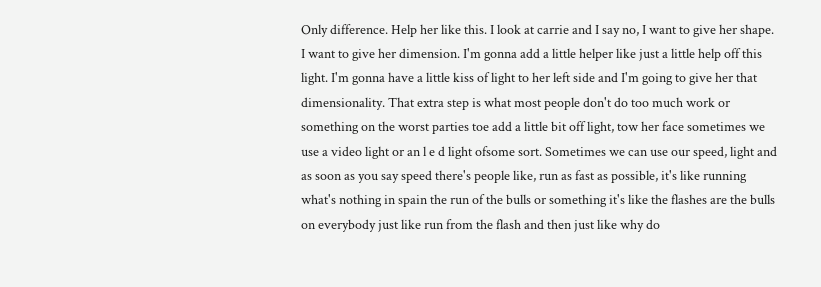Only difference. Help her like this. I look at carrie and I say no, I want to give her shape. I want to give her dimension. I'm gonna add a little helper like just a little help off this light. I'm gonna have a little kiss of light to her left side and I'm going to give her that dimensionality. That extra step is what most people don't do too much work or something on the worst parties toe add a little bit off light, tow her face sometimes we use a video light or an l e d light ofsome sort. Sometimes we can use our speed, light and as soon as you say speed there's people like, run as fast as possible, it's like running what's nothing in spain the run of the bulls or something it's like the flashes are the bulls on everybody just like run from the flash and then just like why do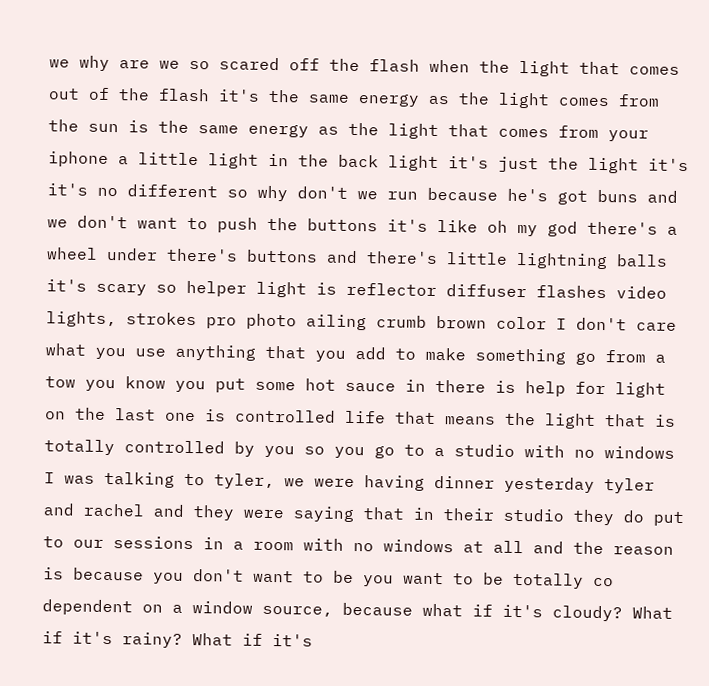we why are we so scared off the flash when the light that comes out of the flash it's the same energy as the light comes from the sun is the same energy as the light that comes from your iphone a little light in the back light it's just the light it's it's no different so why don't we run because he's got buns and we don't want to push the buttons it's like oh my god there's a wheel under there's buttons and there's little lightning balls it's scary so helper light is reflector diffuser flashes video lights, strokes pro photo ailing crumb brown color I don't care what you use anything that you add to make something go from a tow you know you put some hot sauce in there is help for light on the last one is controlled life that means the light that is totally controlled by you so you go to a studio with no windows I was talking to tyler, we were having dinner yesterday tyler and rachel and they were saying that in their studio they do put to our sessions in a room with no windows at all and the reason is because you don't want to be you want to be totally co dependent on a window source, because what if it's cloudy? What if it's rainy? What if it's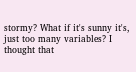stormy? What if it's sunny it's, just too many variables? I thought that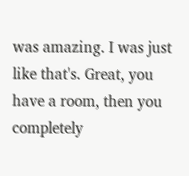was amazing. I was just like that's. Great, you have a room, then you completely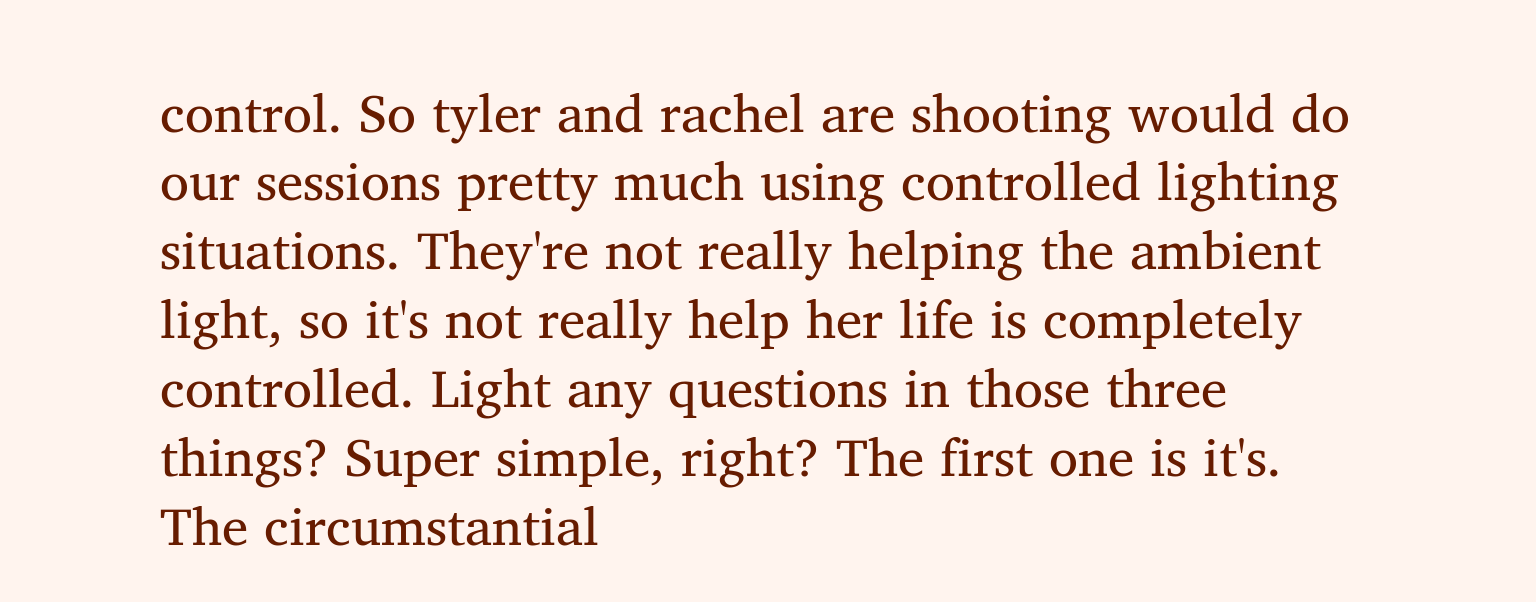control. So tyler and rachel are shooting would do our sessions pretty much using controlled lighting situations. They're not really helping the ambient light, so it's not really help her life is completely controlled. Light any questions in those three things? Super simple, right? The first one is it's. The circumstantial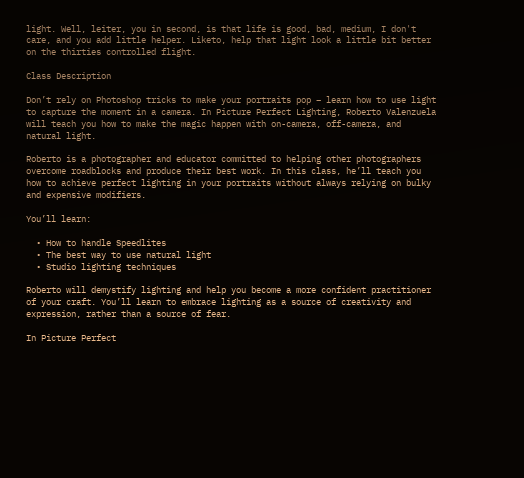light. Well, leiter, you in second, is that life is good, bad, medium, I don't care, and you add little helper. Liketo, help that light look a little bit better on the thirties controlled flight.

Class Description

Don’t rely on Photoshop tricks to make your portraits pop – learn how to use light to capture the moment in a camera. In Picture Perfect Lighting, Roberto Valenzuela will teach you how to make the magic happen with on-camera, off-camera, and natural light.

Roberto is a photographer and educator committed to helping other photographers overcome roadblocks and produce their best work. In this class, he’ll teach you how to achieve perfect lighting in your portraits without always relying on bulky and expensive modifiers.

You’ll learn:

  • How to handle Speedlites
  • The best way to use natural light
  • Studio lighting techniques

Roberto will demystify lighting and help you become a more confident practitioner of your craft. You’ll learn to embrace lighting as a source of creativity and expression, rather than a source of fear.

In Picture Perfect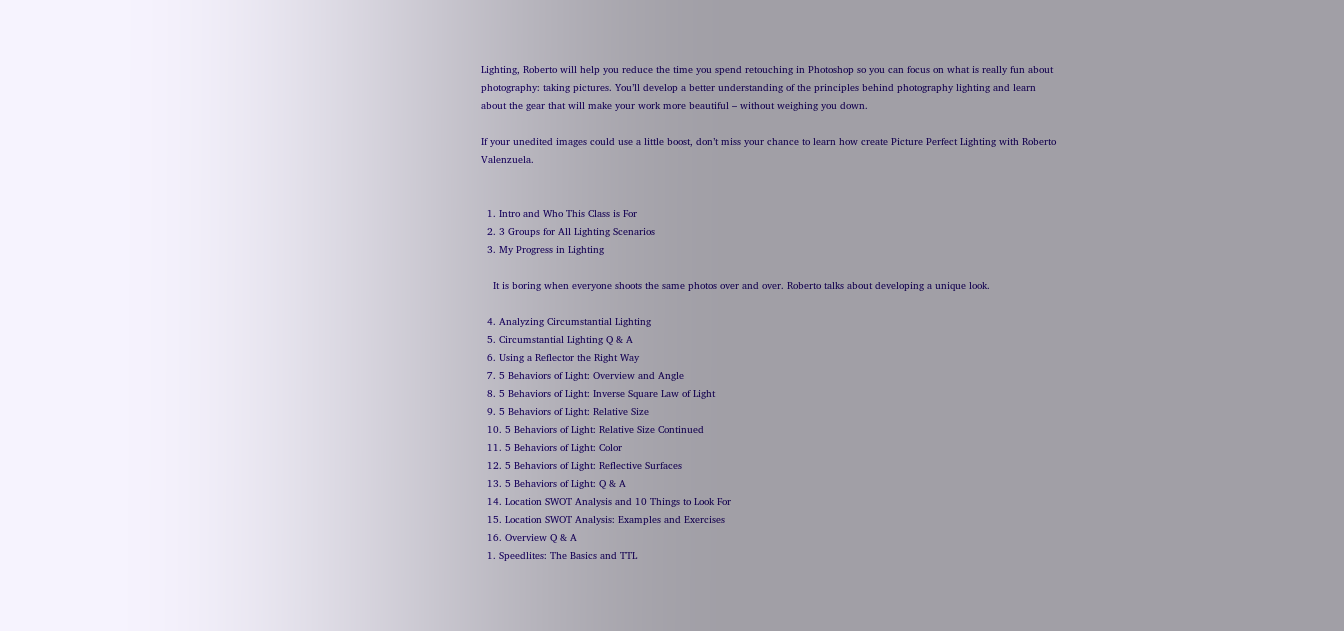Lighting, Roberto will help you reduce the time you spend retouching in Photoshop so you can focus on what is really fun about photography: taking pictures. You’ll develop a better understanding of the principles behind photography lighting and learn about the gear that will make your work more beautiful – without weighing you down.

If your unedited images could use a little boost, don’t miss your chance to learn how create Picture Perfect Lighting with Roberto Valenzuela.


  1. Intro and Who This Class is For
  2. 3 Groups for All Lighting Scenarios
  3. My Progress in Lighting

    It is boring when everyone shoots the same photos over and over. Roberto talks about developing a unique look.

  4. Analyzing Circumstantial Lighting
  5. Circumstantial Lighting Q & A
  6. Using a Reflector the Right Way
  7. 5 Behaviors of Light: Overview and Angle
  8. 5 Behaviors of Light: Inverse Square Law of Light
  9. 5 Behaviors of Light: Relative Size
  10. 5 Behaviors of Light: Relative Size Continued
  11. 5 Behaviors of Light: Color
  12. 5 Behaviors of Light: Reflective Surfaces
  13. 5 Behaviors of Light: Q & A
  14. Location SWOT Analysis and 10 Things to Look For
  15. Location SWOT Analysis: Examples and Exercises
  16. Overview Q & A
  1. Speedlites: The Basics and TTL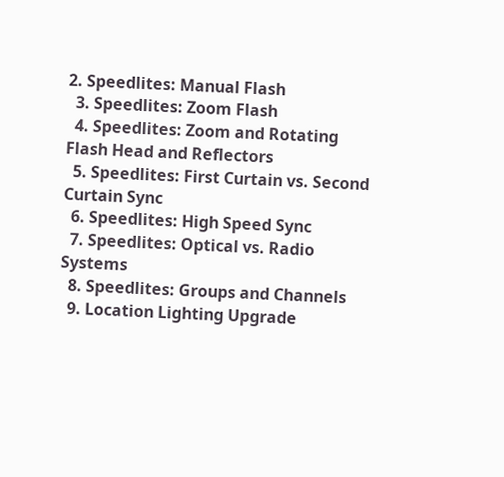2. Speedlites: Manual Flash
  3. Speedlites: Zoom Flash
  4. Speedlites: Zoom and Rotating Flash Head and Reflectors
  5. Speedlites: First Curtain vs. Second Curtain Sync
  6. Speedlites: High Speed Sync
  7. Speedlites: Optical vs. Radio Systems
  8. Speedlites: Groups and Channels
  9. Location Lighting Upgrade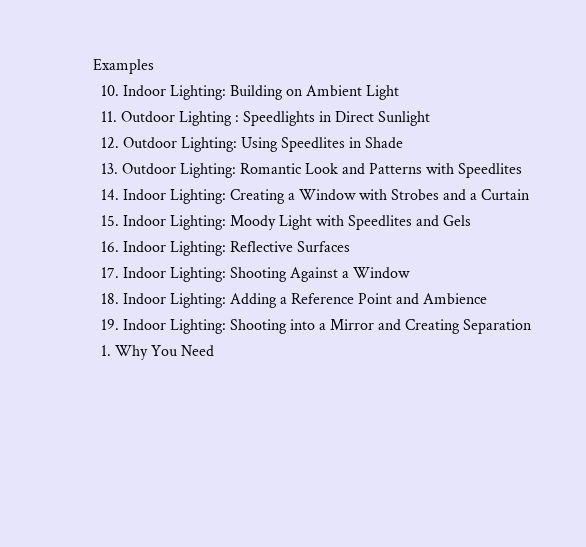Examples
  10. Indoor Lighting: Building on Ambient Light
  11. Outdoor Lighting : Speedlights in Direct Sunlight
  12. Outdoor Lighting: Using Speedlites in Shade
  13. Outdoor Lighting: Romantic Look and Patterns with Speedlites
  14. Indoor Lighting: Creating a Window with Strobes and a Curtain
  15. Indoor Lighting: Moody Light with Speedlites and Gels
  16. Indoor Lighting: Reflective Surfaces
  17. Indoor Lighting: Shooting Against a Window
  18. Indoor Lighting: Adding a Reference Point and Ambience
  19. Indoor Lighting: Shooting into a Mirror and Creating Separation
  1. Why You Need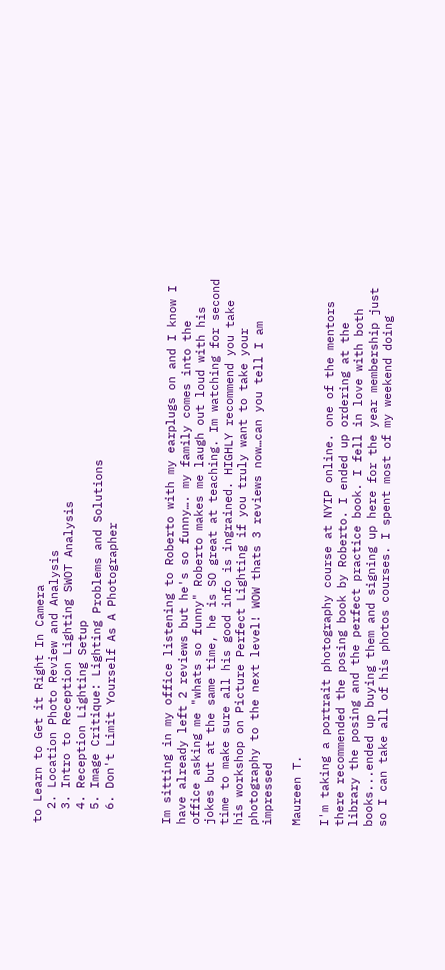to Learn to Get it Right In Camera
  2. Location Photo Review and Analysis
  3. Intro to Reception Lighting SWOT Analysis
  4. Reception Lighting Setup
  5. Image Critique: Lighting Problems and Solutions
  6. Don't Limit Yourself As A Photographer



Im sitting in my office listening to Roberto with my earplugs on and I know I have already left 2 reviews but he's so funny…. my family comes into the office asking me "whats so funny" Roberto makes me laugh out loud with his jokes but at the same time, he is SO great at teaching. Im watching for second time to make sure all his good info is ingrained. HIGHLY recommend you take his workshop on Picture Perfect Lighting if you truly want to take your photography to the next level! WOW thats 3 reviews now…can you tell I am impressed

Maureen T.

I'm taking a portrait photography course at NYIP online. one of the mentors there recommended the posing book by Roberto. I ended up ordering at the library the posing and the perfect practice book. I fell in love with both books...ended up buying them and signing up here for the year membership just so I can take all of his photos courses. I spent most of my weekend doing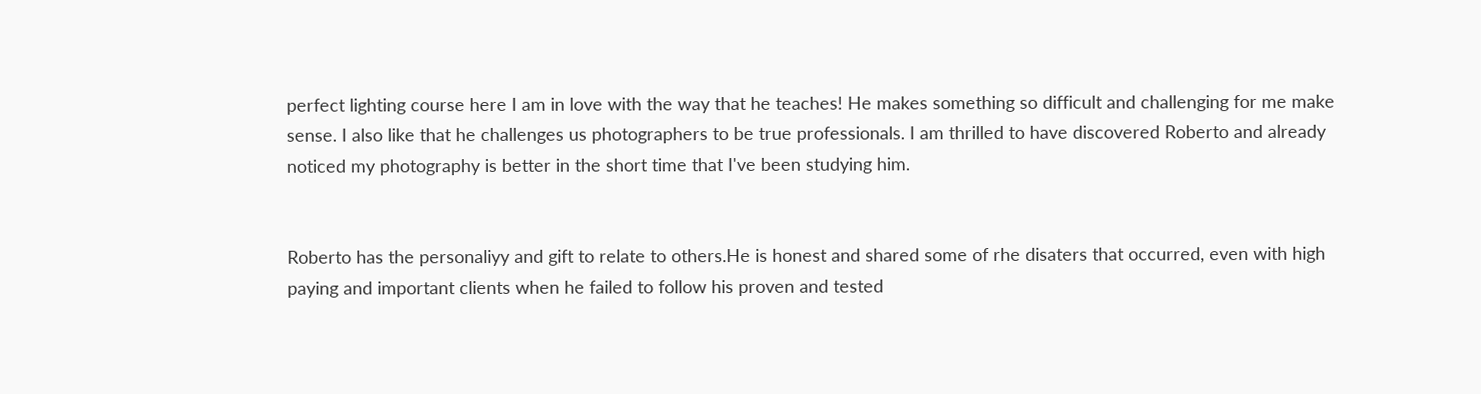perfect lighting course here I am in love with the way that he teaches! He makes something so difficult and challenging for me make sense. I also like that he challenges us photographers to be true professionals. I am thrilled to have discovered Roberto and already noticed my photography is better in the short time that I've been studying him.


Roberto has the personaliyy and gift to relate to others.He is honest and shared some of rhe disaters that occurred, even with high paying and important clients when he failed to follow his proven and tested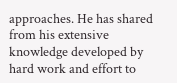approaches. He has shared from his extensive knowledge developed by hard work and effort to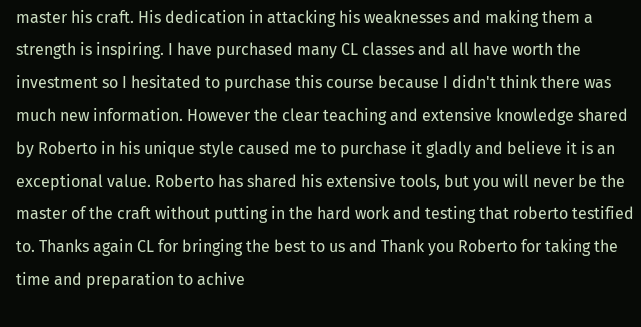master his craft. His dedication in attacking his weaknesses and making them a strength is inspiring. I have purchased many CL classes and all have worth the investment so I hesitated to purchase this course because I didn't think there was much new information. However the clear teaching and extensive knowledge shared by Roberto in his unique style caused me to purchase it gladly and believe it is an exceptional value. Roberto has shared his extensive tools, but you will never be the master of the craft without putting in the hard work and testing that roberto testified to. Thanks again CL for bringing the best to us and Thank you Roberto for taking the time and preparation to achive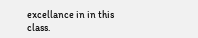excellance in in this class.